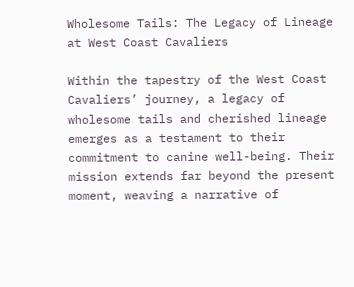Wholesome Tails: The Legacy of Lineage at West Coast Cavaliers

Within the tapestry of the West Coast Cavaliers’ journey, a legacy of wholesome tails and cherished lineage emerges as a testament to their commitment to canine well-being. Their mission extends far beyond the present moment, weaving a narrative of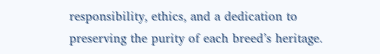responsibility, ethics, and a dedication to preserving the purity of each breed’s heritage.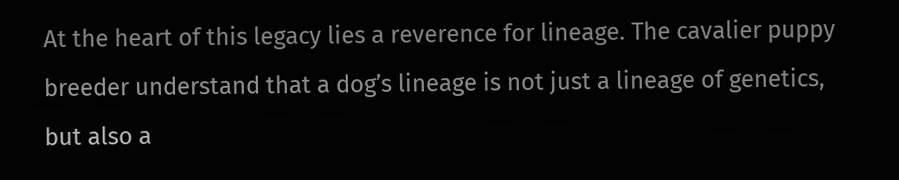At the heart of this legacy lies a reverence for lineage. The cavalier puppy breeder understand that a dog’s lineage is not just a lineage of genetics, but also a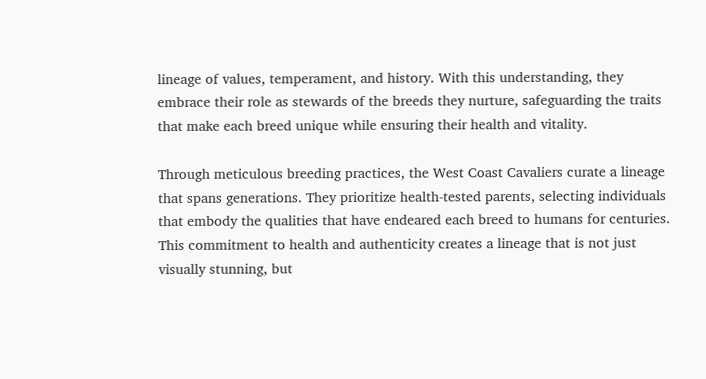lineage of values, temperament, and history. With this understanding, they embrace their role as stewards of the breeds they nurture, safeguarding the traits that make each breed unique while ensuring their health and vitality.

Through meticulous breeding practices, the West Coast Cavaliers curate a lineage that spans generations. They prioritize health-tested parents, selecting individuals that embody the qualities that have endeared each breed to humans for centuries. This commitment to health and authenticity creates a lineage that is not just visually stunning, but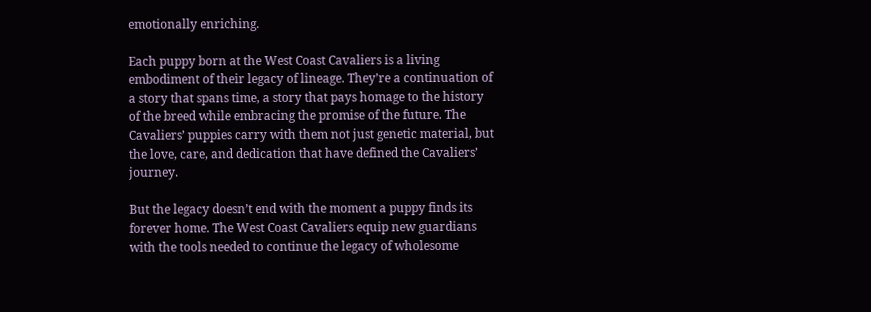emotionally enriching.

Each puppy born at the West Coast Cavaliers is a living embodiment of their legacy of lineage. They’re a continuation of a story that spans time, a story that pays homage to the history of the breed while embracing the promise of the future. The Cavaliers’ puppies carry with them not just genetic material, but the love, care, and dedication that have defined the Cavaliers’ journey.

But the legacy doesn’t end with the moment a puppy finds its forever home. The West Coast Cavaliers equip new guardians with the tools needed to continue the legacy of wholesome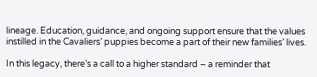lineage. Education, guidance, and ongoing support ensure that the values instilled in the Cavaliers’ puppies become a part of their new families’ lives.

In this legacy, there’s a call to a higher standard – a reminder that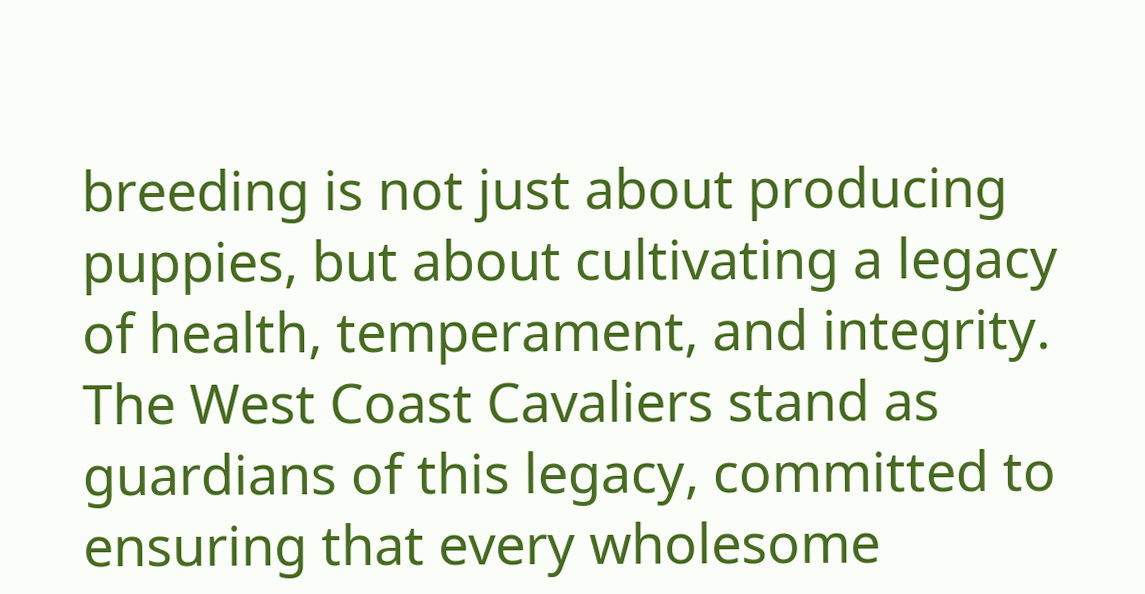breeding is not just about producing puppies, but about cultivating a legacy of health, temperament, and integrity. The West Coast Cavaliers stand as guardians of this legacy, committed to ensuring that every wholesome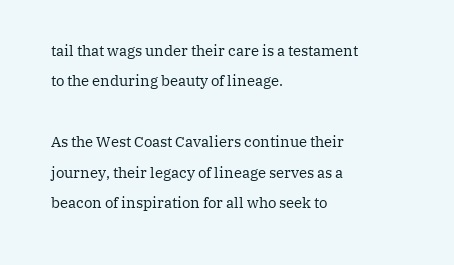tail that wags under their care is a testament to the enduring beauty of lineage.

As the West Coast Cavaliers continue their journey, their legacy of lineage serves as a beacon of inspiration for all who seek to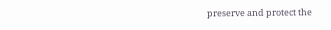preserve and protect the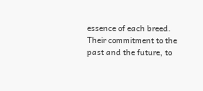essence of each breed. Their commitment to the past and the future, to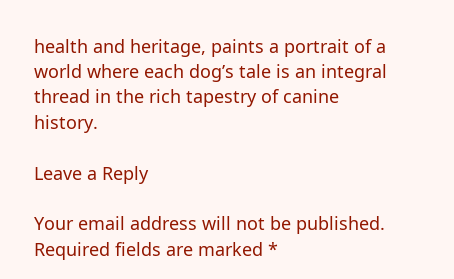health and heritage, paints a portrait of a world where each dog’s tale is an integral thread in the rich tapestry of canine history.

Leave a Reply

Your email address will not be published. Required fields are marked *